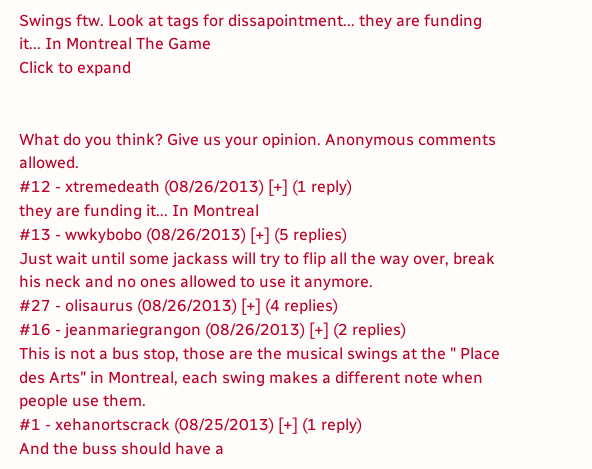Swings ftw. Look at tags for dissapointment... they are funding it... In Montreal The Game
Click to expand


What do you think? Give us your opinion. Anonymous comments allowed.
#12 - xtremedeath (08/26/2013) [+] (1 reply)
they are funding it... In Montreal
#13 - wwkybobo (08/26/2013) [+] (5 replies)
Just wait until some jackass will try to flip all the way over, break his neck and no ones allowed to use it anymore.
#27 - olisaurus (08/26/2013) [+] (4 replies)
#16 - jeanmariegrangon (08/26/2013) [+] (2 replies)
This is not a bus stop, those are the musical swings at the " Place des Arts" in Montreal, each swing makes a different note when people use them.
#1 - xehanortscrack (08/25/2013) [+] (1 reply)
And the buss should have a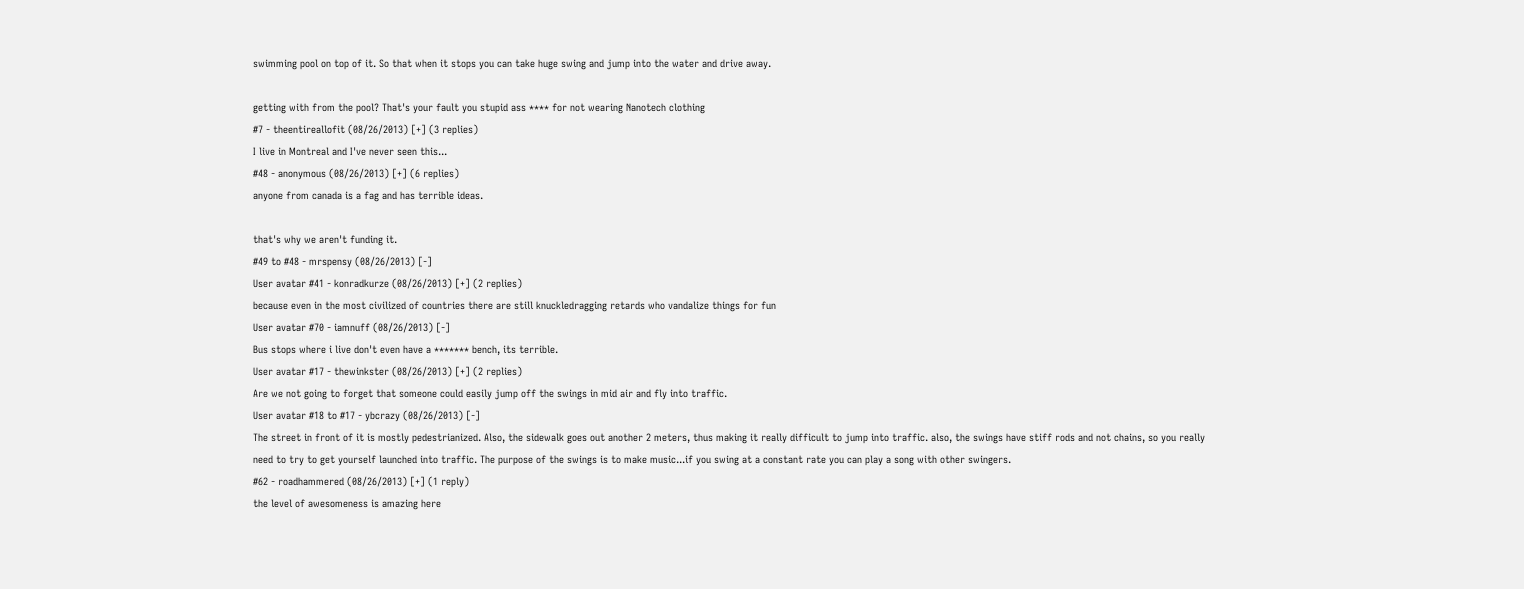swimming pool on top of it. So that when it stops you can take huge swing and jump into the water and drive away.

getting with from the pool? That's your fault you stupid ass **** for not wearing Nanotech clothing
#7 - theentireallofit (08/26/2013) [+] (3 replies)
I live in Montreal and I've never seen this...
#48 - anonymous (08/26/2013) [+] (6 replies)
anyone from canada is a fag and has terrible ideas.

that's why we aren't funding it.
#49 to #48 - mrspensy (08/26/2013) [-]
User avatar #41 - konradkurze (08/26/2013) [+] (2 replies)
because even in the most civilized of countries there are still knuckledragging retards who vandalize things for fun
User avatar #70 - iamnuff (08/26/2013) [-]
Bus stops where i live don't even have a ******* bench, its terrible.
User avatar #17 - thewinkster (08/26/2013) [+] (2 replies)
Are we not going to forget that someone could easily jump off the swings in mid air and fly into traffic.
User avatar #18 to #17 - ybcrazy (08/26/2013) [-]
The street in front of it is mostly pedestrianized. Also, the sidewalk goes out another 2 meters, thus making it really difficult to jump into traffic. also, the swings have stiff rods and not chains, so you really need to try to get yourself launched into traffic. The purpose of the swings is to make music...if you swing at a constant rate you can play a song with other swingers.
#62 - roadhammered (08/26/2013) [+] (1 reply)
the level of awesomeness is amazing here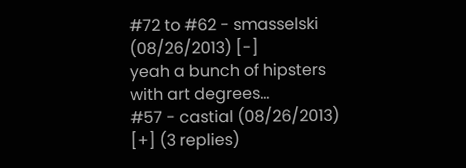#72 to #62 - smasselski (08/26/2013) [-]
yeah a bunch of hipsters with art degrees...
#57 - castial (08/26/2013) [+] (3 replies)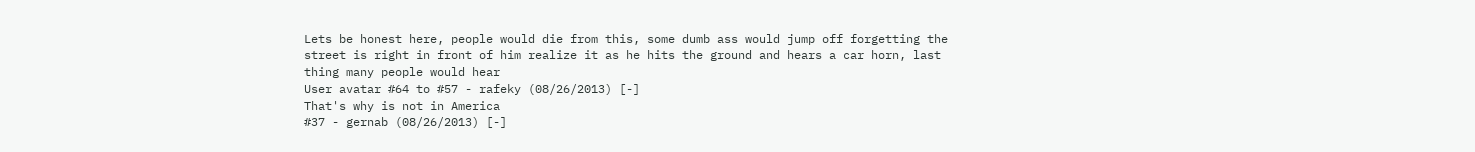Lets be honest here, people would die from this, some dumb ass would jump off forgetting the street is right in front of him realize it as he hits the ground and hears a car horn, last thing many people would hear
User avatar #64 to #57 - rafeky (08/26/2013) [-]
That's why is not in America
#37 - gernab (08/26/2013) [-]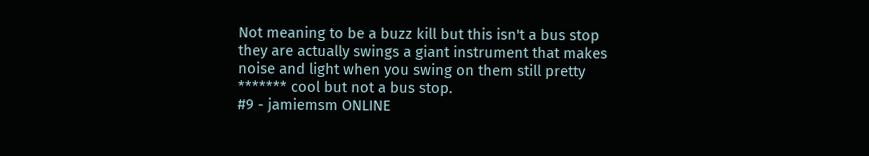Not meaning to be a buzz kill but this isn't a bus stop they are actually swings a giant instrument that makes noise and light when you swing on them still pretty ******* cool but not a bus stop.
#9 - jamiemsm ONLINE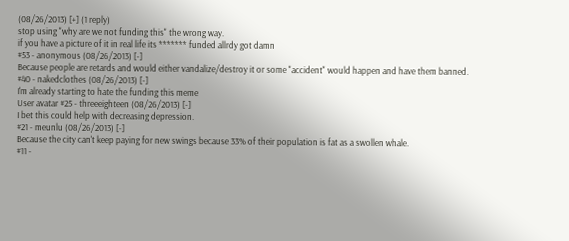(08/26/2013) [+] (1 reply)
stop using "why are we not funding this" the wrong way.
if you have a picture of it in real life its ******* funded allrdy got damn
#53 - anonymous (08/26/2013) [-]
Because people are retards and would either vandalize/destroy it or some "accident" would happen and have them banned.
#40 - nakedclothes (08/26/2013) [-]
I'm already starting to hate the funding this meme
User avatar #25 - threeeighteen (08/26/2013) [-]
I bet this could help with decreasing depression.
#21 - meunlu (08/26/2013) [-]
Because the city can't keep paying for new swings because 33% of their population is fat as a swollen whale.
#11 -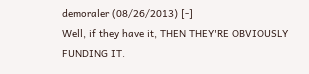demoraler (08/26/2013) [-]
Well, if they have it, THEN THEY'RE OBVIOUSLY FUNDING IT.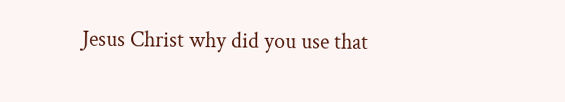Jesus Christ why did you use that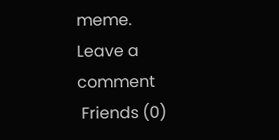meme.
Leave a comment
 Friends (0)